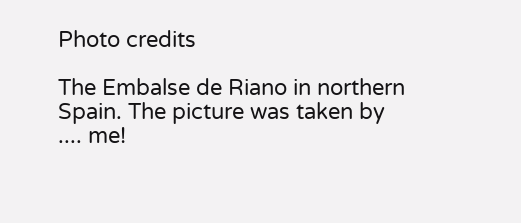Photo credits

The Embalse de Riano in northern Spain. The picture was taken by .... me!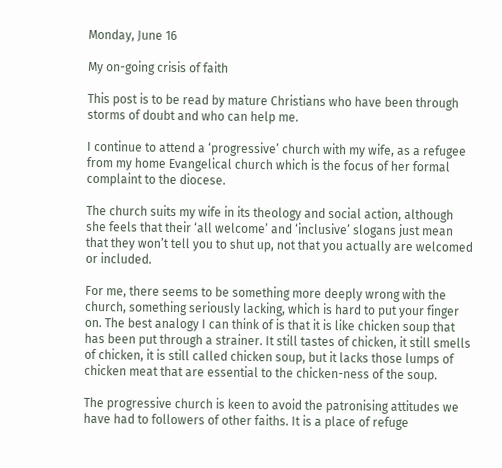Monday, June 16

My on-going crisis of faith

This post is to be read by mature Christians who have been through storms of doubt and who can help me.

I continue to attend a ‘progressive’ church with my wife, as a refugee from my home Evangelical church which is the focus of her formal complaint to the diocese.

The church suits my wife in its theology and social action, although she feels that their ‘all welcome’ and ‘inclusive’ slogans just mean that they won’t tell you to shut up, not that you actually are welcomed or included.

For me, there seems to be something more deeply wrong with the church, something seriously lacking, which is hard to put your finger on. The best analogy I can think of is that it is like chicken soup that has been put through a strainer. It still tastes of chicken, it still smells of chicken, it is still called chicken soup, but it lacks those lumps of chicken meat that are essential to the chicken-ness of the soup.

The progressive church is keen to avoid the patronising attitudes we have had to followers of other faiths. It is a place of refuge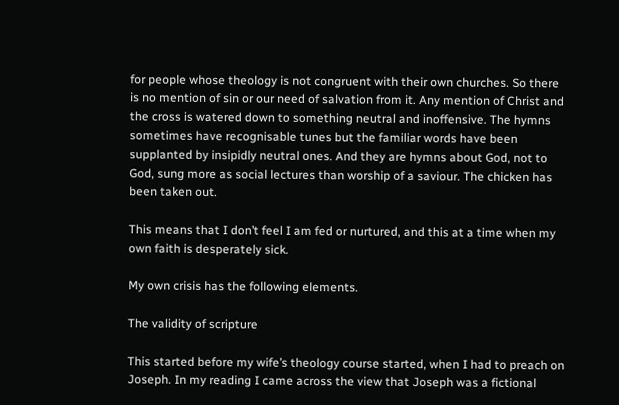for people whose theology is not congruent with their own churches. So there is no mention of sin or our need of salvation from it. Any mention of Christ and the cross is watered down to something neutral and inoffensive. The hymns sometimes have recognisable tunes but the familiar words have been supplanted by insipidly neutral ones. And they are hymns about God, not to God, sung more as social lectures than worship of a saviour. The chicken has been taken out.

This means that I don’t feel I am fed or nurtured, and this at a time when my own faith is desperately sick.

My own crisis has the following elements.

The validity of scripture

This started before my wife’s theology course started, when I had to preach on Joseph. In my reading I came across the view that Joseph was a fictional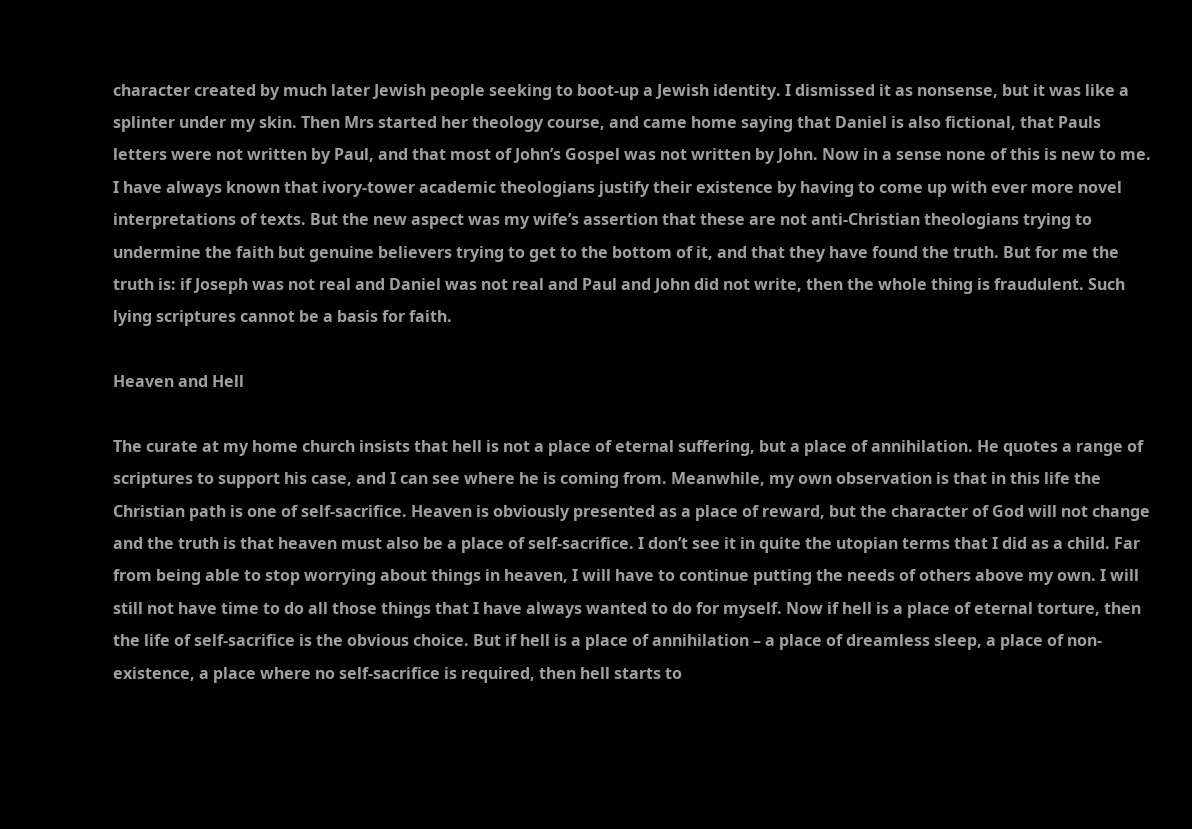character created by much later Jewish people seeking to boot-up a Jewish identity. I dismissed it as nonsense, but it was like a splinter under my skin. Then Mrs started her theology course, and came home saying that Daniel is also fictional, that Pauls letters were not written by Paul, and that most of John’s Gospel was not written by John. Now in a sense none of this is new to me. I have always known that ivory-tower academic theologians justify their existence by having to come up with ever more novel interpretations of texts. But the new aspect was my wife’s assertion that these are not anti-Christian theologians trying to undermine the faith but genuine believers trying to get to the bottom of it, and that they have found the truth. But for me the truth is: if Joseph was not real and Daniel was not real and Paul and John did not write, then the whole thing is fraudulent. Such lying scriptures cannot be a basis for faith.

Heaven and Hell

The curate at my home church insists that hell is not a place of eternal suffering, but a place of annihilation. He quotes a range of scriptures to support his case, and I can see where he is coming from. Meanwhile, my own observation is that in this life the Christian path is one of self-sacrifice. Heaven is obviously presented as a place of reward, but the character of God will not change and the truth is that heaven must also be a place of self-sacrifice. I don’t see it in quite the utopian terms that I did as a child. Far from being able to stop worrying about things in heaven, I will have to continue putting the needs of others above my own. I will still not have time to do all those things that I have always wanted to do for myself. Now if hell is a place of eternal torture, then the life of self-sacrifice is the obvious choice. But if hell is a place of annihilation – a place of dreamless sleep, a place of non-existence, a place where no self-sacrifice is required, then hell starts to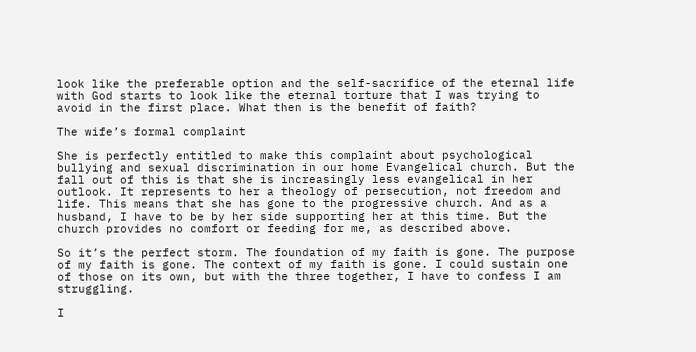look like the preferable option and the self-sacrifice of the eternal life with God starts to look like the eternal torture that I was trying to avoid in the first place. What then is the benefit of faith?

The wife’s formal complaint

She is perfectly entitled to make this complaint about psychological bullying and sexual discrimination in our home Evangelical church. But the fall out of this is that she is increasingly less evangelical in her outlook. It represents to her a theology of persecution, not freedom and life. This means that she has gone to the progressive church. And as a husband, I have to be by her side supporting her at this time. But the church provides no comfort or feeding for me, as described above.

So it’s the perfect storm. The foundation of my faith is gone. The purpose of my faith is gone. The context of my faith is gone. I could sustain one of those on its own, but with the three together, I have to confess I am struggling.

I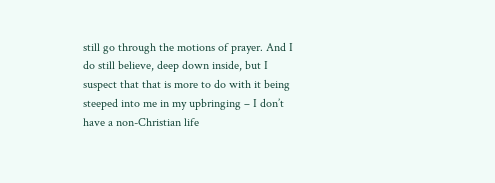still go through the motions of prayer. And I do still believe, deep down inside, but I suspect that that is more to do with it being steeped into me in my upbringing – I don’t have a non-Christian life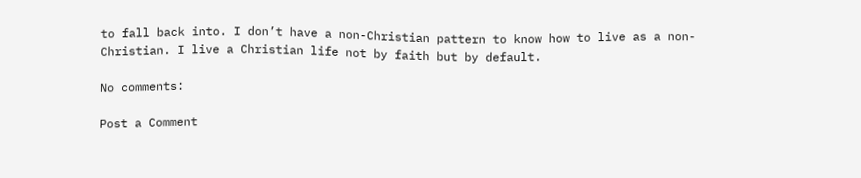to fall back into. I don’t have a non-Christian pattern to know how to live as a non-Christian. I live a Christian life not by faith but by default.

No comments:

Post a Comment